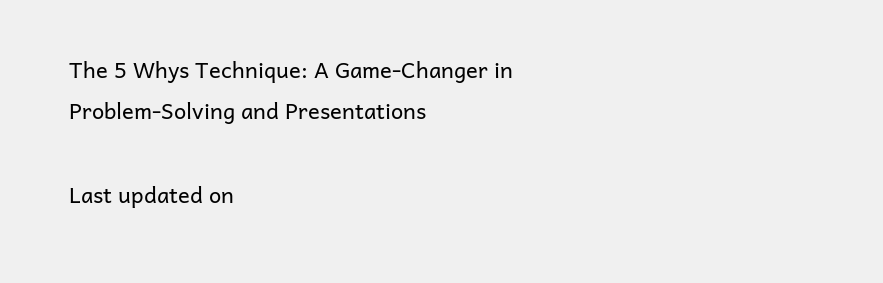The 5 Whys Technique: A Game-Changer in Problem-Solving and Presentations

Last updated on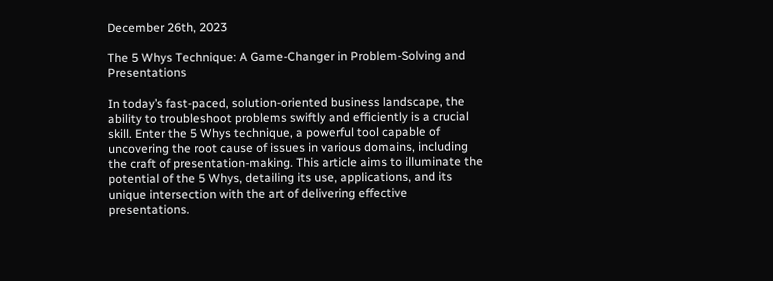December 26th, 2023

The 5 Whys Technique: A Game-Changer in Problem-Solving and Presentations

In today’s fast-paced, solution-oriented business landscape, the ability to troubleshoot problems swiftly and efficiently is a crucial skill. Enter the 5 Whys technique, a powerful tool capable of uncovering the root cause of issues in various domains, including the craft of presentation-making. This article aims to illuminate the potential of the 5 Whys, detailing its use, applications, and its unique intersection with the art of delivering effective presentations.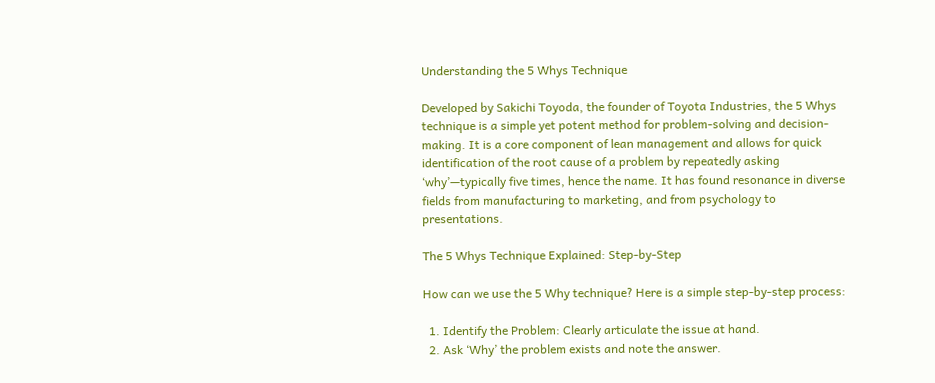Understanding the 5 Whys Technique

Developed by Sakichi Toyoda, the founder of Toyota Industries, the 5 Whys technique is a simple yet potent method for problem-solving and decision-making. It is a core component of lean management and allows for quick identification of the root cause of a problem by repeatedly asking ‘why’—typically five times, hence the name. It has found resonance in diverse fields from manufacturing to marketing, and from psychology to presentations.

The 5 Whys Technique Explained: Step-by-Step

How can we use the 5 Why technique? Here is a simple step-by-step process:

  1. Identify the Problem: Clearly articulate the issue at hand.
  2. Ask ‘Why’ the problem exists and note the answer.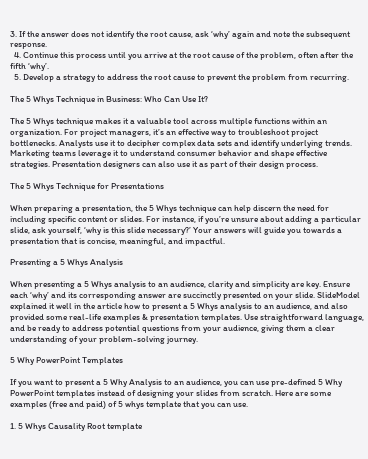3. If the answer does not identify the root cause, ask ‘why’ again and note the subsequent response.
  4. Continue this process until you arrive at the root cause of the problem, often after the fifth ‘why’.
  5. Develop a strategy to address the root cause to prevent the problem from recurring.

The 5 Whys Technique in Business: Who Can Use It?

The 5 Whys technique makes it a valuable tool across multiple functions within an organization. For project managers, it’s an effective way to troubleshoot project bottlenecks. Analysts use it to decipher complex data sets and identify underlying trends. Marketing teams leverage it to understand consumer behavior and shape effective strategies. Presentation designers can also use it as part of their design process.

The 5 Whys Technique for Presentations

When preparing a presentation, the 5 Whys technique can help discern the need for including specific content or slides. For instance, if you’re unsure about adding a particular slide, ask yourself, ‘why is this slide necessary?’ Your answers will guide you towards a presentation that is concise, meaningful, and impactful.

Presenting a 5 Whys Analysis

When presenting a 5 Whys analysis to an audience, clarity and simplicity are key. Ensure each ‘why’ and its corresponding answer are succinctly presented on your slide. SlideModel explained it well in the article how to present a 5 Whys analysis to an audience, and also provided some real-life examples & presentation templates. Use straightforward language, and be ready to address potential questions from your audience, giving them a clear understanding of your problem-solving journey.

5 Why PowerPoint Templates

If you want to present a 5 Why Analysis to an audience, you can use pre-defined 5 Why PowerPoint templates instead of designing your slides from scratch. Here are some examples (free and paid) of 5 whys template that you can use.

1. 5 Whys Causality Root template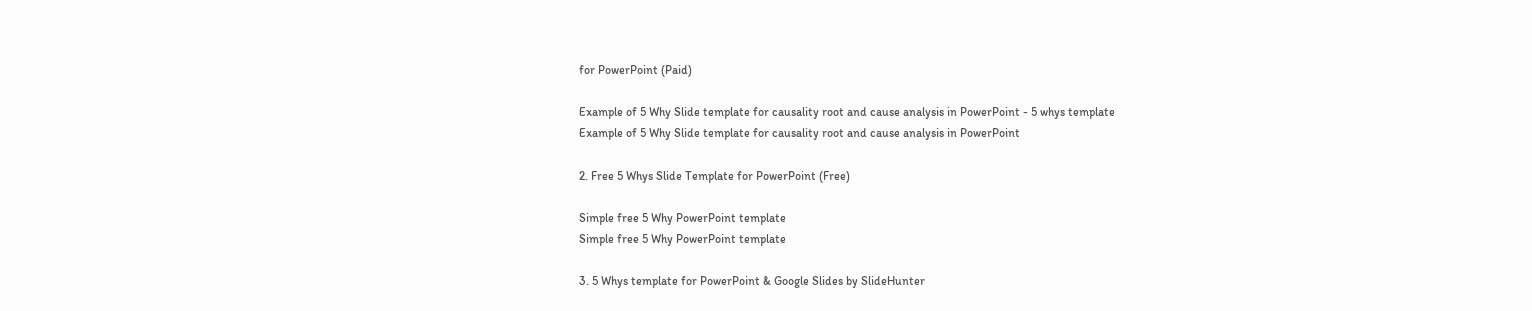for PowerPoint (Paid)

Example of 5 Why Slide template for causality root and cause analysis in PowerPoint - 5 whys template
Example of 5 Why Slide template for causality root and cause analysis in PowerPoint

2. Free 5 Whys Slide Template for PowerPoint (Free)

Simple free 5 Why PowerPoint template
Simple free 5 Why PowerPoint template

3. 5 Whys template for PowerPoint & Google Slides by SlideHunter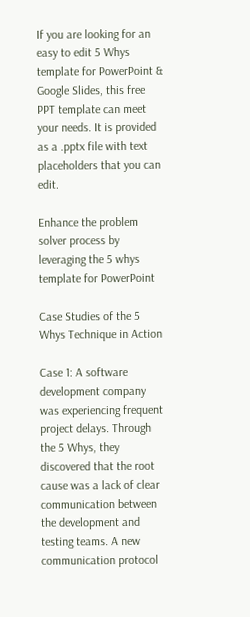If you are looking for an easy to edit 5 Whys template for PowerPoint & Google Slides, this free PPT template can meet your needs. It is provided as a .pptx file with text placeholders that you can edit.

Enhance the problem solver process by leveraging the 5 whys template for PowerPoint

Case Studies of the 5 Whys Technique in Action

Case 1: A software development company was experiencing frequent project delays. Through the 5 Whys, they discovered that the root cause was a lack of clear communication between the development and testing teams. A new communication protocol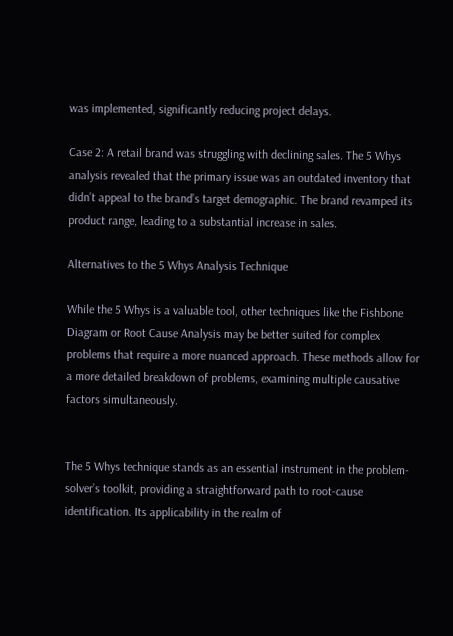was implemented, significantly reducing project delays.

Case 2: A retail brand was struggling with declining sales. The 5 Whys analysis revealed that the primary issue was an outdated inventory that didn’t appeal to the brand’s target demographic. The brand revamped its product range, leading to a substantial increase in sales.

Alternatives to the 5 Whys Analysis Technique

While the 5 Whys is a valuable tool, other techniques like the Fishbone Diagram or Root Cause Analysis may be better suited for complex problems that require a more nuanced approach. These methods allow for a more detailed breakdown of problems, examining multiple causative factors simultaneously.


The 5 Whys technique stands as an essential instrument in the problem-solver’s toolkit, providing a straightforward path to root-cause identification. Its applicability in the realm of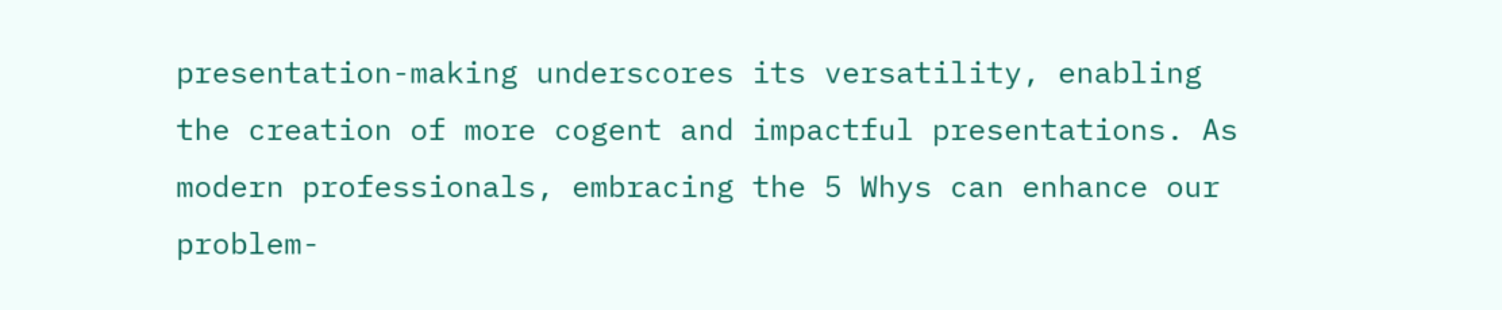presentation-making underscores its versatility, enabling the creation of more cogent and impactful presentations. As modern professionals, embracing the 5 Whys can enhance our problem-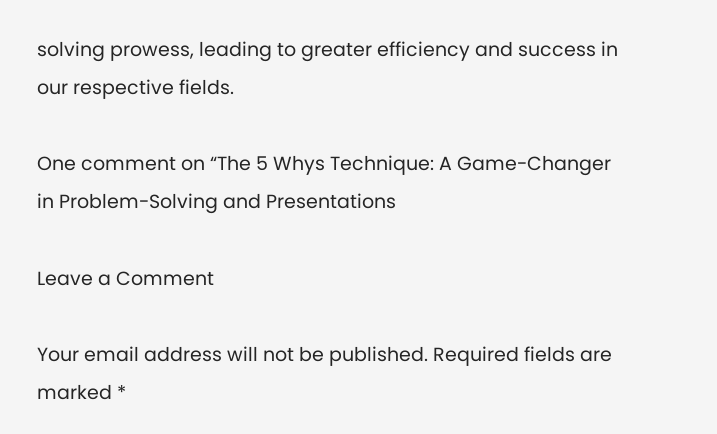solving prowess, leading to greater efficiency and success in our respective fields.

One comment on “The 5 Whys Technique: A Game-Changer in Problem-Solving and Presentations

Leave a Comment

Your email address will not be published. Required fields are marked *